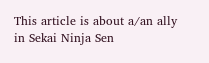This article is about a/an ally in Sekai Ninja Sen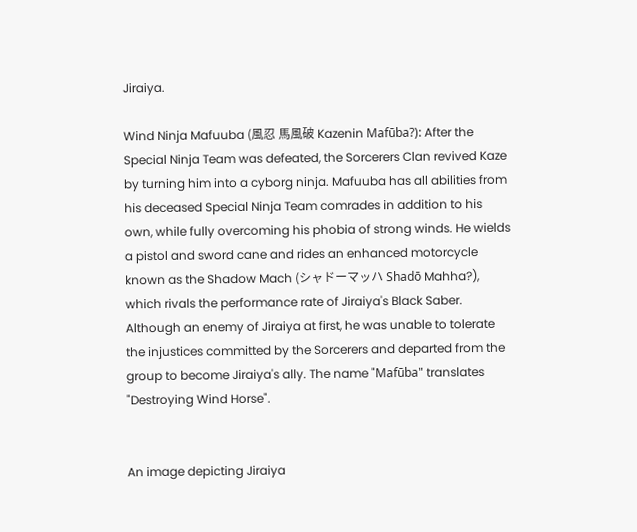Jiraiya.

Wind Ninja Mafuuba (風忍 馬風破 Kazenin Mafūba?): After the Special Ninja Team was defeated, the Sorcerers Clan revived Kaze by turning him into a cyborg ninja. Mafuuba has all abilities from his deceased Special Ninja Team comrades in addition to his own, while fully overcoming his phobia of strong winds. He wields a pistol and sword cane and rides an enhanced motorcycle known as the Shadow Mach (シャドーマッハ Shadō Mahha?), which rivals the performance rate of Jiraiya's Black Saber. Although an enemy of Jiraiya at first, he was unable to tolerate the injustices committed by the Sorcerers and departed from the group to become Jiraiya's ally. The name "Mafūba" translates "Destroying Wind Horse".


An image depicting Jiraiya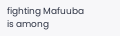fighting Mafuuba is among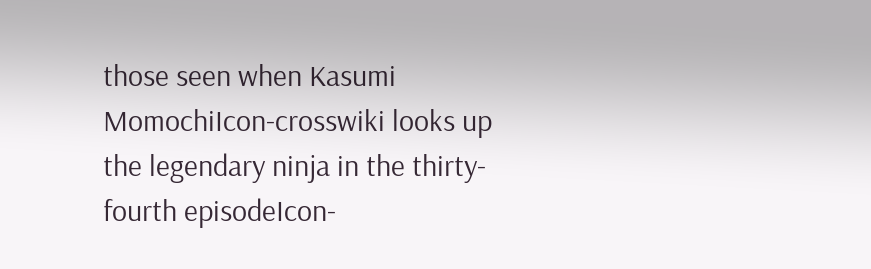those seen when Kasumi MomochiIcon-crosswiki looks up the legendary ninja in the thirty-fourth episodeIcon-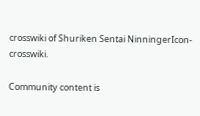crosswiki of Shuriken Sentai NinningerIcon-crosswiki.

Community content is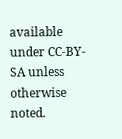available under CC-BY-SA unless otherwise noted.